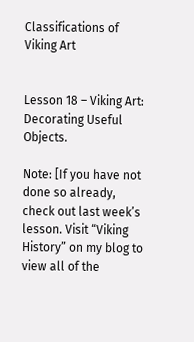Classifications of Viking Art


Lesson 18 – Viking Art: Decorating Useful Objects.

Note: [If you have not done so already, check out last week’s lesson. Visit “Viking History” on my blog to view all of the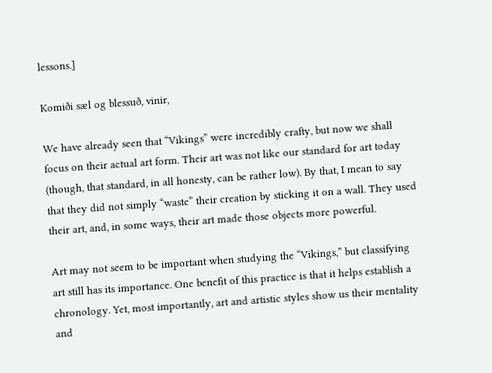lessons.]

Komiði sæl og blessuð, vinir,

We have already seen that “Vikings” were incredibly crafty, but now we shall focus on their actual art form. Their art was not like our standard for art today (though, that standard, in all honesty, can be rather low). By that, I mean to say that they did not simply “waste” their creation by sticking it on a wall. They used their art, and, in some ways, their art made those objects more powerful.

Art may not seem to be important when studying the “Vikings,” but classifying art still has its importance. One benefit of this practice is that it helps establish a chronology. Yet, most importantly, art and artistic styles show us their mentality and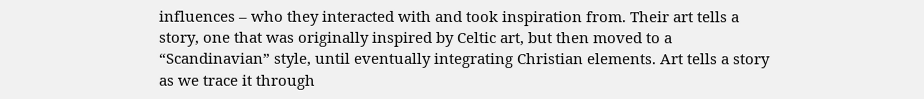influences – who they interacted with and took inspiration from. Their art tells a story, one that was originally inspired by Celtic art, but then moved to a “Scandinavian” style, until eventually integrating Christian elements. Art tells a story as we trace it through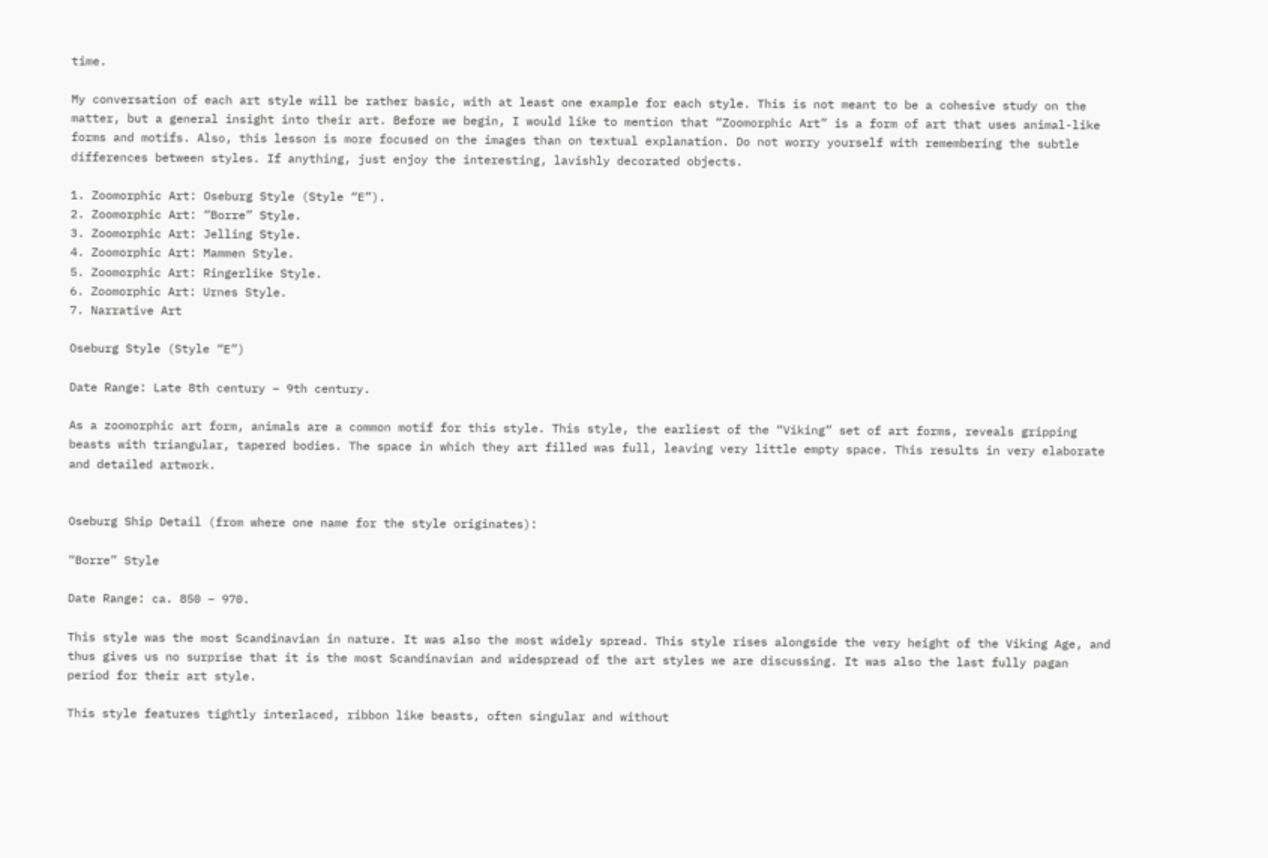time.

My conversation of each art style will be rather basic, with at least one example for each style. This is not meant to be a cohesive study on the matter, but a general insight into their art. Before we begin, I would like to mention that “Zoomorphic Art” is a form of art that uses animal-like forms and motifs. Also, this lesson is more focused on the images than on textual explanation. Do not worry yourself with remembering the subtle differences between styles. If anything, just enjoy the interesting, lavishly decorated objects.

1. Zoomorphic Art: Oseburg Style (Style “E”).
2. Zoomorphic Art: “Borre” Style.
3. Zoomorphic Art: Jelling Style.
4. Zoomorphic Art: Mammen Style.
5. Zoomorphic Art: Ringerlike Style.
6. Zoomorphic Art: Urnes Style.
7. Narrative Art

Oseburg Style (Style “E”)

Date Range: Late 8th century – 9th century.

As a zoomorphic art form, animals are a common motif for this style. This style, the earliest of the “Viking” set of art forms, reveals gripping beasts with triangular, tapered bodies. The space in which they art filled was full, leaving very little empty space. This results in very elaborate and detailed artwork.


Oseburg Ship Detail (from where one name for the style originates):

“Borre” Style

Date Range: ca. 850 – 970.

This style was the most Scandinavian in nature. It was also the most widely spread. This style rises alongside the very height of the Viking Age, and thus gives us no surprise that it is the most Scandinavian and widespread of the art styles we are discussing. It was also the last fully pagan period for their art style.

This style features tightly interlaced, ribbon like beasts, often singular and without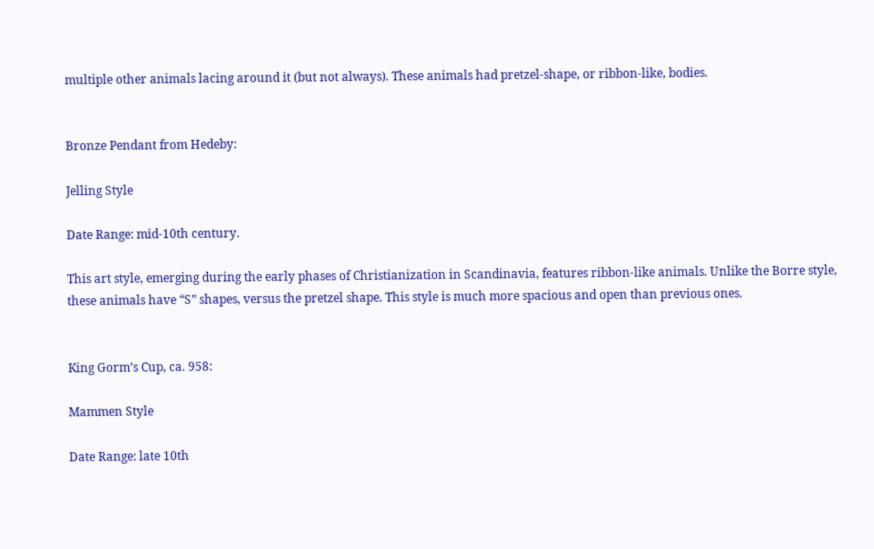multiple other animals lacing around it (but not always). These animals had pretzel-shape, or ribbon-like, bodies.


Bronze Pendant from Hedeby:

Jelling Style

Date Range: mid-10th century.

This art style, emerging during the early phases of Christianization in Scandinavia, features ribbon-like animals. Unlike the Borre style, these animals have “S” shapes, versus the pretzel shape. This style is much more spacious and open than previous ones.


King Gorm’s Cup, ca. 958:

Mammen Style

Date Range: late 10th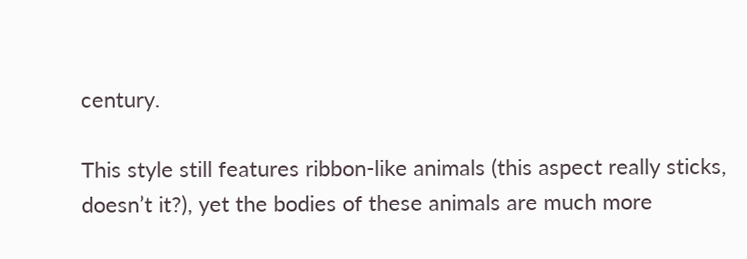century.

This style still features ribbon-like animals (this aspect really sticks, doesn’t it?), yet the bodies of these animals are much more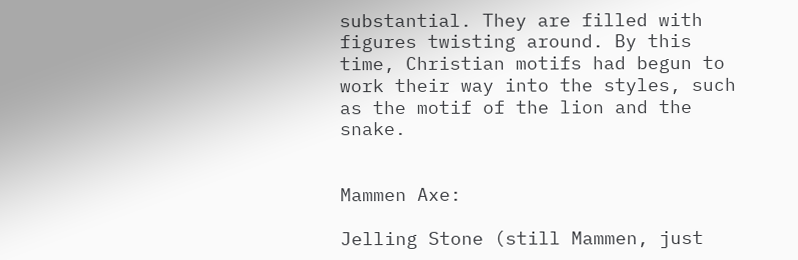substantial. They are filled with figures twisting around. By this time, Christian motifs had begun to work their way into the styles, such as the motif of the lion and the snake.


Mammen Axe:

Jelling Stone (still Mammen, just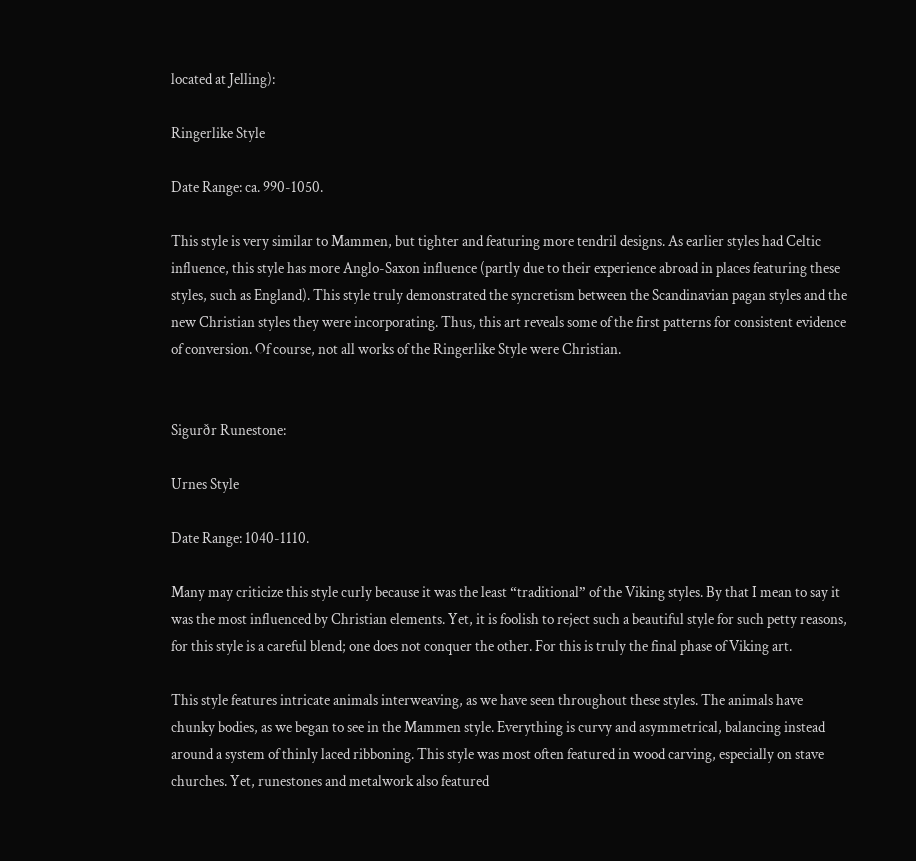located at Jelling):

Ringerlike Style

Date Range: ca. 990-1050.

This style is very similar to Mammen, but tighter and featuring more tendril designs. As earlier styles had Celtic influence, this style has more Anglo-Saxon influence (partly due to their experience abroad in places featuring these styles, such as England). This style truly demonstrated the syncretism between the Scandinavian pagan styles and the new Christian styles they were incorporating. Thus, this art reveals some of the first patterns for consistent evidence of conversion. Of course, not all works of the Ringerlike Style were Christian.


Sigurðr Runestone:

Urnes Style

Date Range: 1040-1110.

Many may criticize this style curly because it was the least “traditional” of the Viking styles. By that I mean to say it was the most influenced by Christian elements. Yet, it is foolish to reject such a beautiful style for such petty reasons, for this style is a careful blend; one does not conquer the other. For this is truly the final phase of Viking art.

This style features intricate animals interweaving, as we have seen throughout these styles. The animals have chunky bodies, as we began to see in the Mammen style. Everything is curvy and asymmetrical, balancing instead around a system of thinly laced ribboning. This style was most often featured in wood carving, especially on stave churches. Yet, runestones and metalwork also featured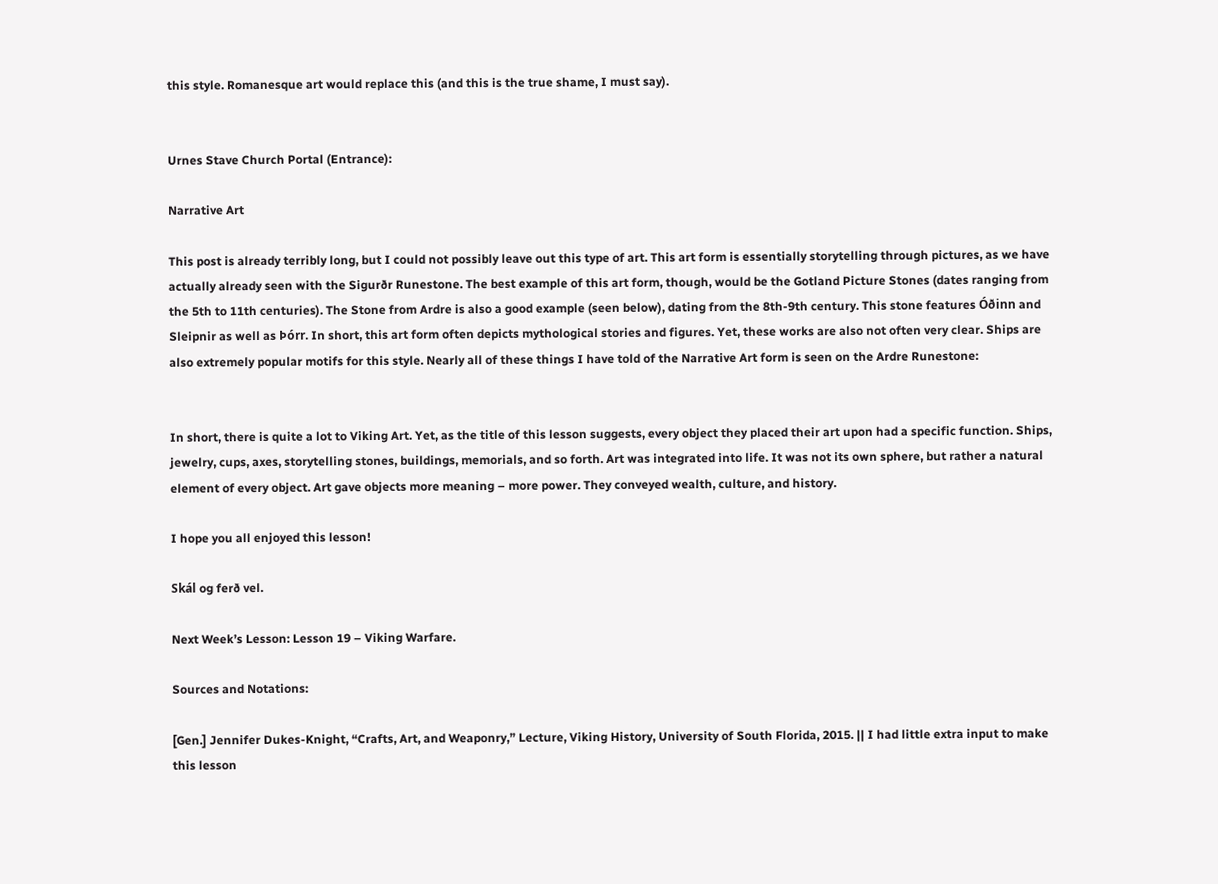this style. Romanesque art would replace this (and this is the true shame, I must say).


Urnes Stave Church Portal (Entrance):

Narrative Art

This post is already terribly long, but I could not possibly leave out this type of art. This art form is essentially storytelling through pictures, as we have actually already seen with the Sigurðr Runestone. The best example of this art form, though, would be the Gotland Picture Stones (dates ranging from the 5th to 11th centuries). The Stone from Ardre is also a good example (seen below), dating from the 8th-9th century. This stone features Óðinn and Sleipnir as well as Þórr. In short, this art form often depicts mythological stories and figures. Yet, these works are also not often very clear. Ships are also extremely popular motifs for this style. Nearly all of these things I have told of the Narrative Art form is seen on the Ardre Runestone:


In short, there is quite a lot to Viking Art. Yet, as the title of this lesson suggests, every object they placed their art upon had a specific function. Ships, jewelry, cups, axes, storytelling stones, buildings, memorials, and so forth. Art was integrated into life. It was not its own sphere, but rather a natural element of every object. Art gave objects more meaning – more power. They conveyed wealth, culture, and history.

I hope you all enjoyed this lesson!

Skál og ferð vel.

Next Week’s Lesson: Lesson 19 – Viking Warfare.

Sources and Notations:

[Gen.] Jennifer Dukes-Knight, “Crafts, Art, and Weaponry,” Lecture, Viking History, University of South Florida, 2015. || I had little extra input to make this lesson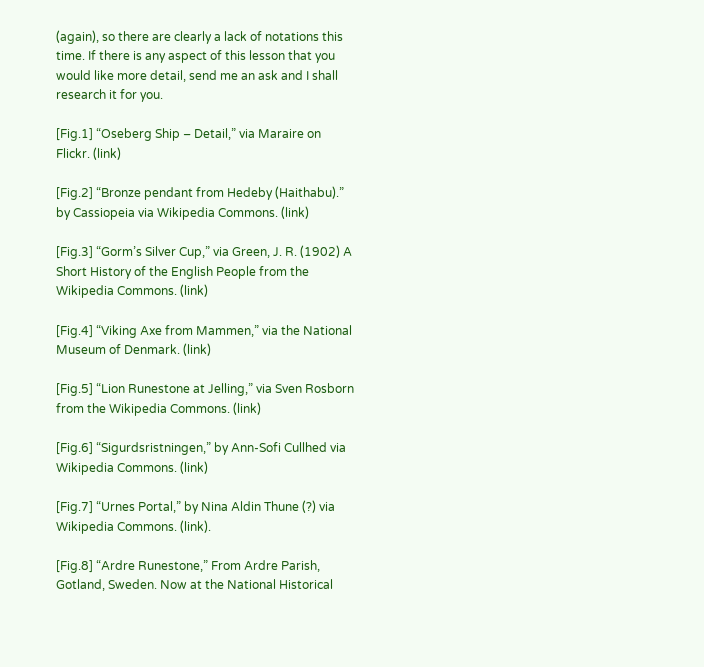(again), so there are clearly a lack of notations this time. If there is any aspect of this lesson that you would like more detail, send me an ask and I shall research it for you.

[Fig.1] “Oseberg Ship – Detail,” via Maraire on Flickr. (link)

[Fig.2] “Bronze pendant from Hedeby (Haithabu).” by Cassiopeia via Wikipedia Commons. (link)

[Fig.3] “Gorm’s Silver Cup,” via Green, J. R. (1902) A Short History of the English People from the Wikipedia Commons. (link)

[Fig.4] “Viking Axe from Mammen,” via the National Museum of Denmark. (link)

[Fig.5] “Lion Runestone at Jelling,” via Sven Rosborn from the Wikipedia Commons. (link)

[Fig.6] “Sigurdsristningen,” by Ann-Sofi Cullhed via Wikipedia Commons. (link)

[Fig.7] “Urnes Portal,” by Nina Aldin Thune (?) via Wikipedia Commons. (link).

[Fig.8] “Ardre Runestone,” From Ardre Parish, Gotland, Sweden. Now at the National Historical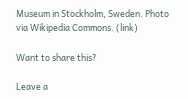Museum in Stockholm, Sweden. Photo via Wikipedia Commons. (link)

Want to share this?

Leave a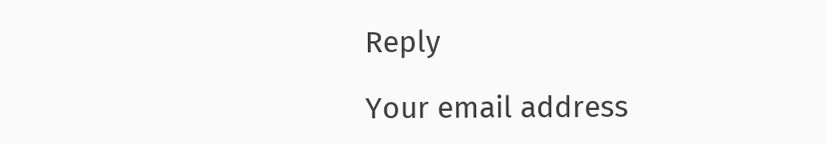Reply

Your email address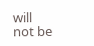will not be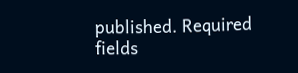published. Required fields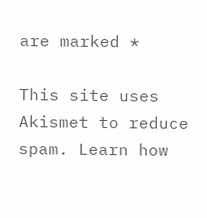are marked *

This site uses Akismet to reduce spam. Learn how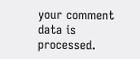your comment data is processed.